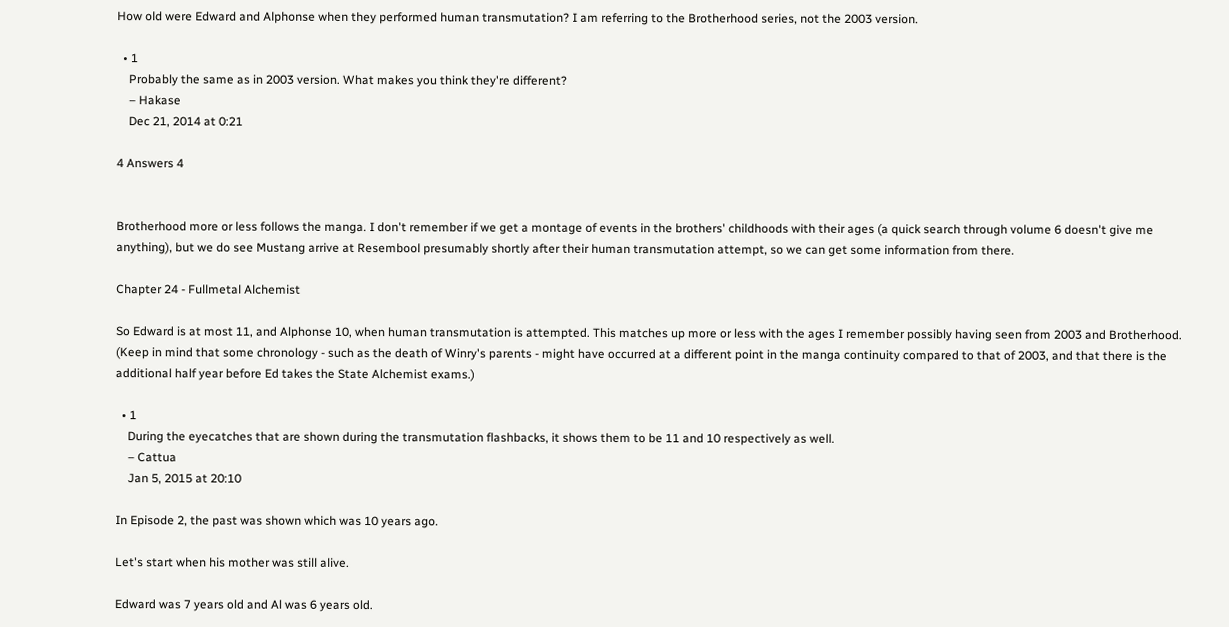How old were Edward and Alphonse when they performed human transmutation? I am referring to the Brotherhood series, not the 2003 version.

  • 1
    Probably the same as in 2003 version. What makes you think they're different?
    – Hakase
    Dec 21, 2014 at 0:21

4 Answers 4


Brotherhood more or less follows the manga. I don't remember if we get a montage of events in the brothers' childhoods with their ages (a quick search through volume 6 doesn't give me anything), but we do see Mustang arrive at Resembool presumably shortly after their human transmutation attempt, so we can get some information from there.

Chapter 24 - Fullmetal Alchemist

So Edward is at most 11, and Alphonse 10, when human transmutation is attempted. This matches up more or less with the ages I remember possibly having seen from 2003 and Brotherhood. (Keep in mind that some chronology - such as the death of Winry's parents - might have occurred at a different point in the manga continuity compared to that of 2003, and that there is the additional half year before Ed takes the State Alchemist exams.)

  • 1
    During the eyecatches that are shown during the transmutation flashbacks, it shows them to be 11 and 10 respectively as well.
    – Cattua
    Jan 5, 2015 at 20:10

In Episode 2, the past was shown which was 10 years ago.

Let's start when his mother was still alive.

Edward was 7 years old and Al was 6 years old.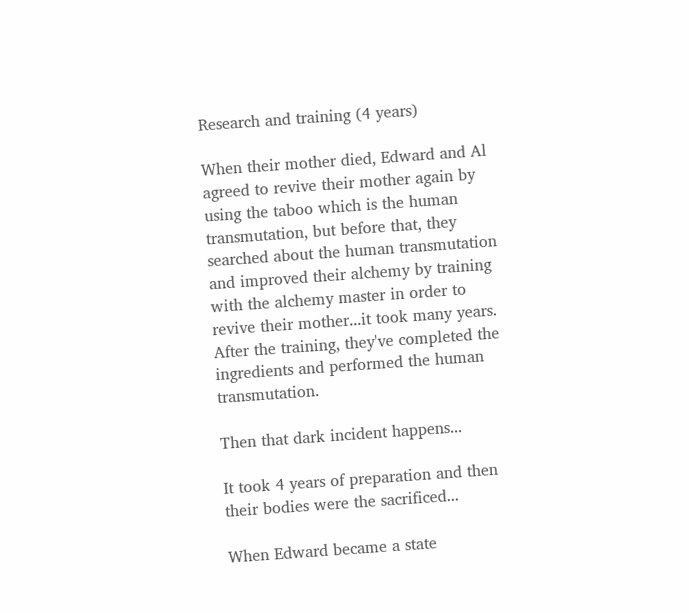Research and training (4 years)

When their mother died, Edward and Al agreed to revive their mother again by using the taboo which is the human transmutation, but before that, they searched about the human transmutation and improved their alchemy by training with the alchemy master in order to revive their mother...it took many years. After the training, they've completed the ingredients and performed the human transmutation.

Then that dark incident happens...

It took 4 years of preparation and then their bodies were the sacrificed...

When Edward became a state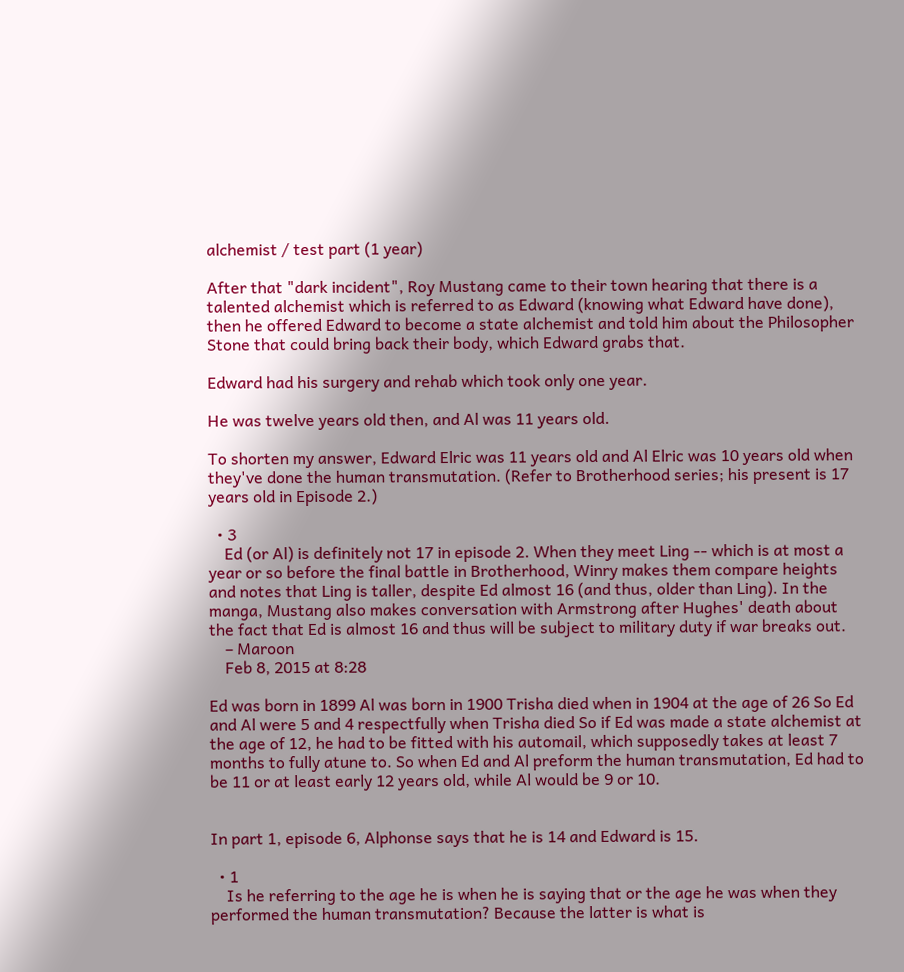alchemist / test part (1 year)

After that "dark incident", Roy Mustang came to their town hearing that there is a talented alchemist which is referred to as Edward (knowing what Edward have done), then he offered Edward to become a state alchemist and told him about the Philosopher Stone that could bring back their body, which Edward grabs that.

Edward had his surgery and rehab which took only one year.

He was twelve years old then, and Al was 11 years old.

To shorten my answer, Edward Elric was 11 years old and Al Elric was 10 years old when they've done the human transmutation. (Refer to Brotherhood series; his present is 17 years old in Episode 2.)

  • 3
    Ed (or Al) is definitely not 17 in episode 2. When they meet Ling -- which is at most a year or so before the final battle in Brotherhood, Winry makes them compare heights and notes that Ling is taller, despite Ed almost 16 (and thus, older than Ling). In the manga, Mustang also makes conversation with Armstrong after Hughes' death about the fact that Ed is almost 16 and thus will be subject to military duty if war breaks out.
    – Maroon
    Feb 8, 2015 at 8:28

Ed was born in 1899 Al was born in 1900 Trisha died when in 1904 at the age of 26 So Ed and Al were 5 and 4 respectfully when Trisha died So if Ed was made a state alchemist at the age of 12, he had to be fitted with his automail, which supposedly takes at least 7 months to fully atune to. So when Ed and Al preform the human transmutation, Ed had to be 11 or at least early 12 years old, while Al would be 9 or 10.


In part 1, episode 6, Alphonse says that he is 14 and Edward is 15.

  • 1
    Is he referring to the age he is when he is saying that or the age he was when they performed the human transmutation? Because the latter is what is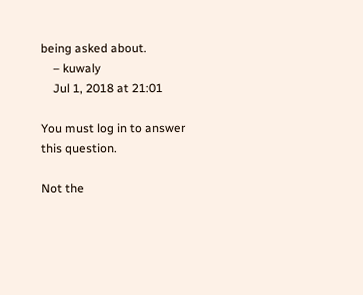being asked about.
    – kuwaly
    Jul 1, 2018 at 21:01

You must log in to answer this question.

Not the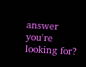answer you're looking for?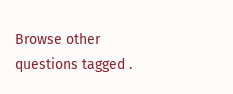Browse other questions tagged .